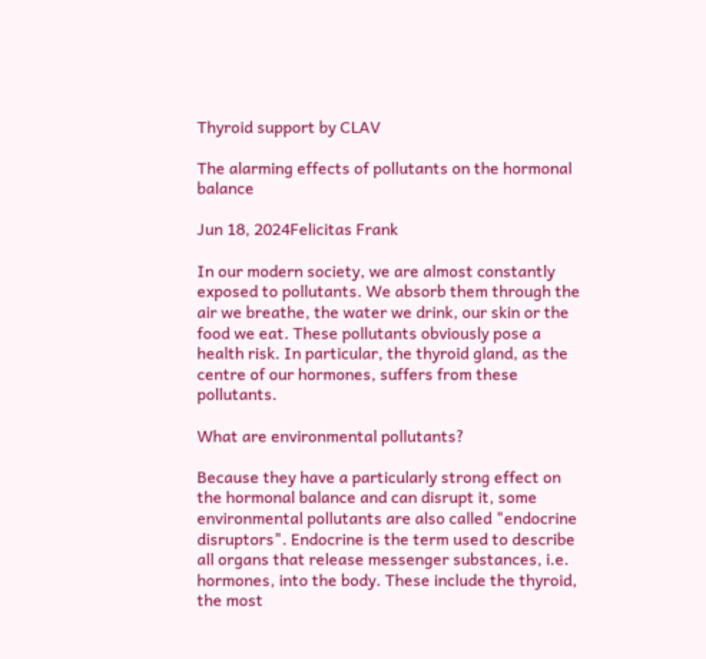Thyroid support by CLAV

The alarming effects of pollutants on the hormonal balance

Jun 18, 2024Felicitas Frank

In our modern society, we are almost constantly exposed to pollutants. We absorb them through the air we breathe, the water we drink, our skin or the food we eat. These pollutants obviously pose a health risk. In particular, the thyroid gland, as the centre of our hormones, suffers from these pollutants.

What are environmental pollutants?

Because they have a particularly strong effect on the hormonal balance and can disrupt it, some environmental pollutants are also called "endocrine disruptors". Endocrine is the term used to describe all organs that release messenger substances, i.e. hormones, into the body. These include the thyroid, the most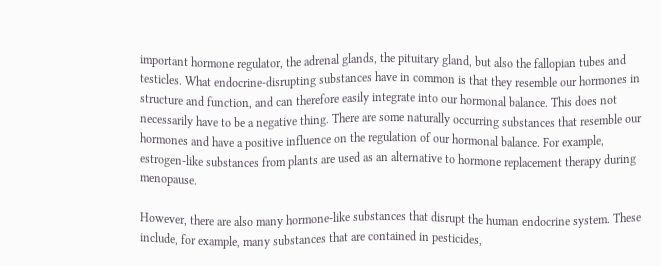important hormone regulator, the adrenal glands, the pituitary gland, but also the fallopian tubes and testicles. What endocrine-disrupting substances have in common is that they resemble our hormones in structure and function, and can therefore easily integrate into our hormonal balance. This does not necessarily have to be a negative thing. There are some naturally occurring substances that resemble our hormones and have a positive influence on the regulation of our hormonal balance. For example, estrogen-like substances from plants are used as an alternative to hormone replacement therapy during menopause.

However, there are also many hormone-like substances that disrupt the human endocrine system. These include, for example, many substances that are contained in pesticides,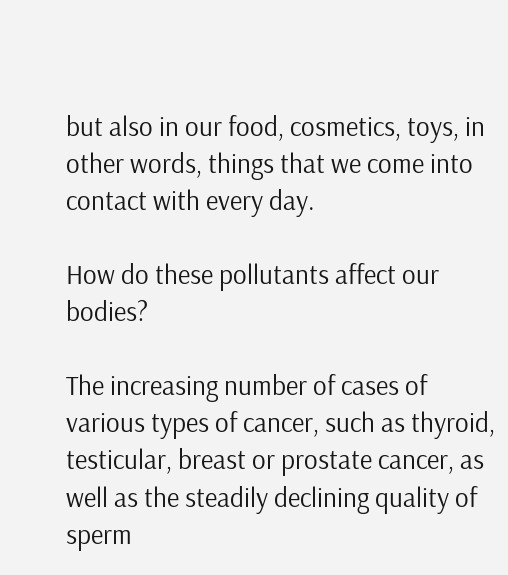but also in our food, cosmetics, toys, in other words, things that we come into contact with every day.

How do these pollutants affect our bodies?

The increasing number of cases of various types of cancer, such as thyroid, testicular, breast or prostate cancer, as well as the steadily declining quality of sperm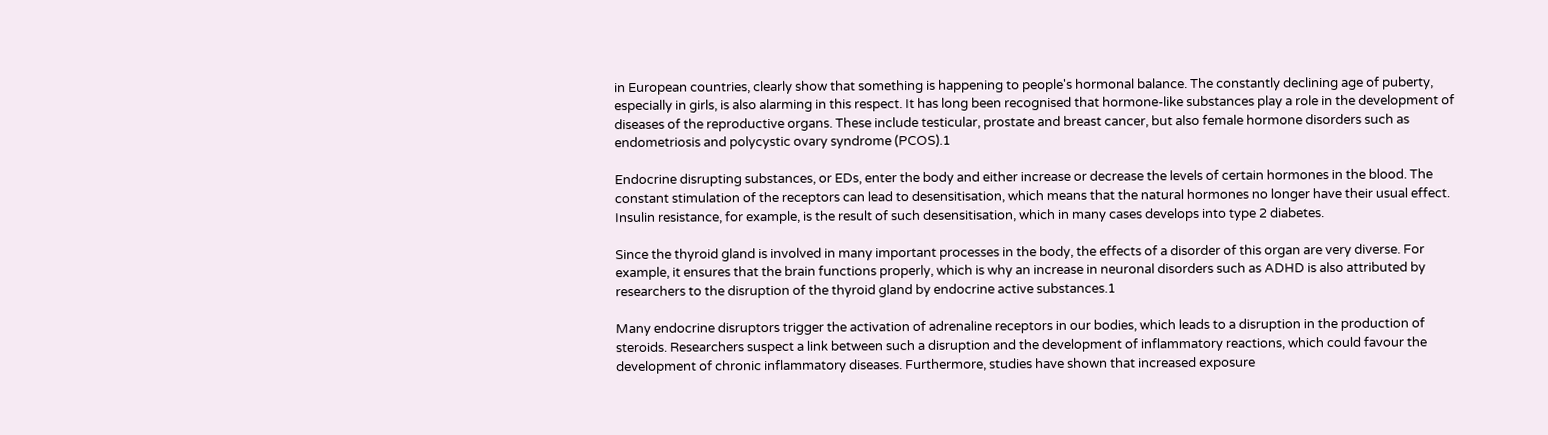in European countries, clearly show that something is happening to people's hormonal balance. The constantly declining age of puberty, especially in girls, is also alarming in this respect. It has long been recognised that hormone-like substances play a role in the development of diseases of the reproductive organs. These include testicular, prostate and breast cancer, but also female hormone disorders such as endometriosis and polycystic ovary syndrome (PCOS).1

Endocrine disrupting substances, or EDs, enter the body and either increase or decrease the levels of certain hormones in the blood. The constant stimulation of the receptors can lead to desensitisation, which means that the natural hormones no longer have their usual effect. Insulin resistance, for example, is the result of such desensitisation, which in many cases develops into type 2 diabetes.

Since the thyroid gland is involved in many important processes in the body, the effects of a disorder of this organ are very diverse. For example, it ensures that the brain functions properly, which is why an increase in neuronal disorders such as ADHD is also attributed by researchers to the disruption of the thyroid gland by endocrine active substances.1

Many endocrine disruptors trigger the activation of adrenaline receptors in our bodies, which leads to a disruption in the production of steroids. Researchers suspect a link between such a disruption and the development of inflammatory reactions, which could favour the development of chronic inflammatory diseases. Furthermore, studies have shown that increased exposure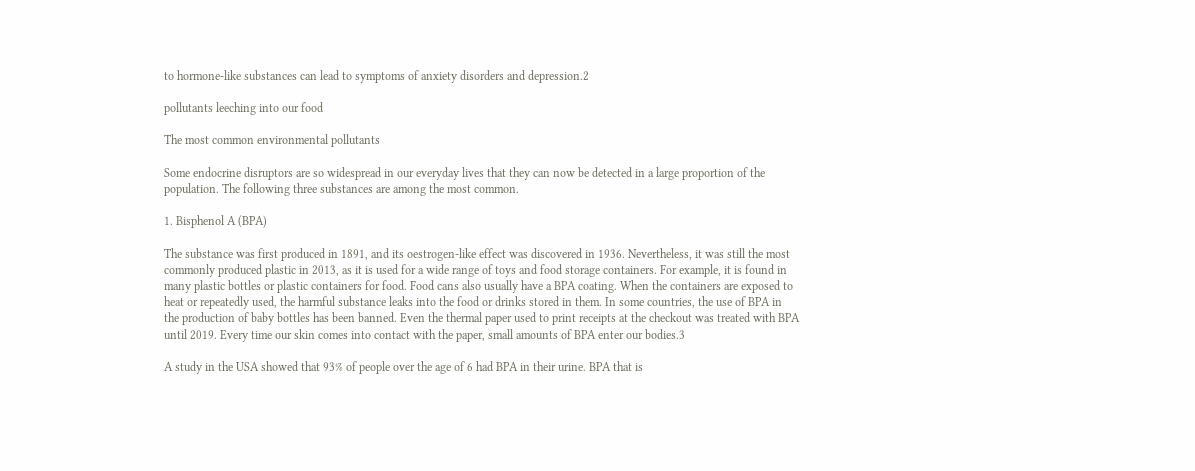to hormone-like substances can lead to symptoms of anxiety disorders and depression.2

pollutants leeching into our food

The most common environmental pollutants

Some endocrine disruptors are so widespread in our everyday lives that they can now be detected in a large proportion of the population. The following three substances are among the most common.

1. Bisphenol A (BPA)

The substance was first produced in 1891, and its oestrogen-like effect was discovered in 1936. Nevertheless, it was still the most commonly produced plastic in 2013, as it is used for a wide range of toys and food storage containers. For example, it is found in many plastic bottles or plastic containers for food. Food cans also usually have a BPA coating. When the containers are exposed to heat or repeatedly used, the harmful substance leaks into the food or drinks stored in them. In some countries, the use of BPA in the production of baby bottles has been banned. Even the thermal paper used to print receipts at the checkout was treated with BPA until 2019. Every time our skin comes into contact with the paper, small amounts of BPA enter our bodies.3

A study in the USA showed that 93% of people over the age of 6 had BPA in their urine. BPA that is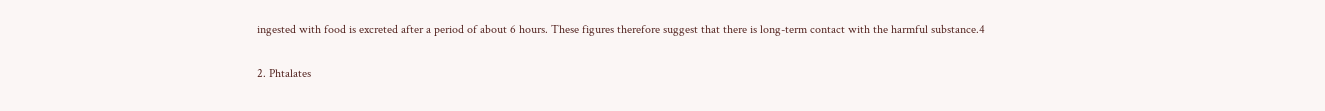ingested with food is excreted after a period of about 6 hours. These figures therefore suggest that there is long-term contact with the harmful substance.4

2. Phtalates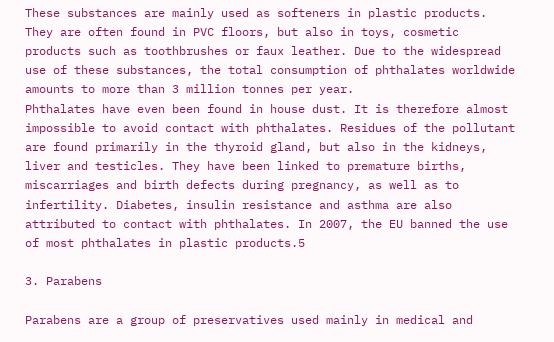These substances are mainly used as softeners in plastic products. They are often found in PVC floors, but also in toys, cosmetic products such as toothbrushes or faux leather. Due to the widespread use of these substances, the total consumption of phthalates worldwide amounts to more than 3 million tonnes per year.
Phthalates have even been found in house dust. It is therefore almost impossible to avoid contact with phthalates. Residues of the pollutant are found primarily in the thyroid gland, but also in the kidneys, liver and testicles. They have been linked to premature births, miscarriages and birth defects during pregnancy, as well as to infertility. Diabetes, insulin resistance and asthma are also attributed to contact with phthalates. In 2007, the EU banned the use of most phthalates in plastic products.5

3. Parabens

Parabens are a group of preservatives used mainly in medical and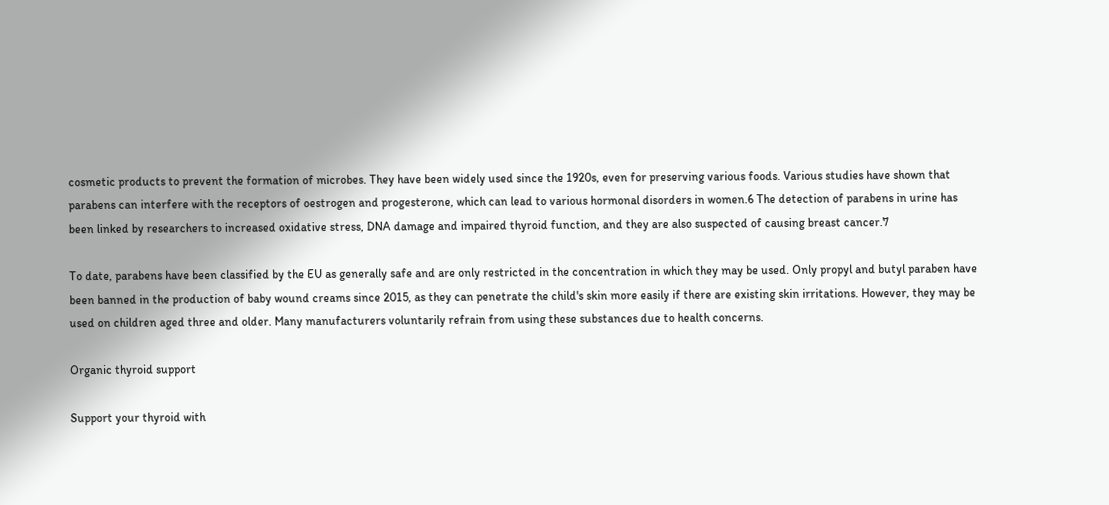cosmetic products to prevent the formation of microbes. They have been widely used since the 1920s, even for preserving various foods. Various studies have shown that parabens can interfere with the receptors of oestrogen and progesterone, which can lead to various hormonal disorders in women.6 The detection of parabens in urine has been linked by researchers to increased oxidative stress, DNA damage and impaired thyroid function, and they are also suspected of causing breast cancer.7

To date, parabens have been classified by the EU as generally safe and are only restricted in the concentration in which they may be used. Only propyl and butyl paraben have been banned in the production of baby wound creams since 2015, as they can penetrate the child's skin more easily if there are existing skin irritations. However, they may be used on children aged three and older. Many manufacturers voluntarily refrain from using these substances due to health concerns.

Organic thyroid support

Support your thyroid with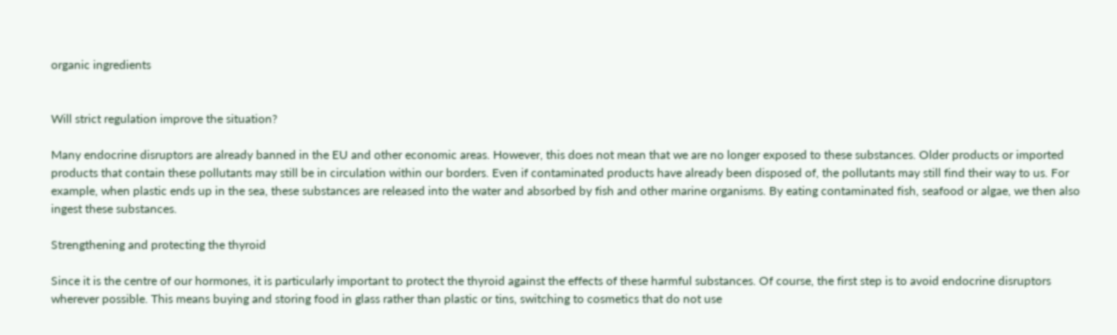organic ingredients


Will strict regulation improve the situation?

Many endocrine disruptors are already banned in the EU and other economic areas. However, this does not mean that we are no longer exposed to these substances. Older products or imported products that contain these pollutants may still be in circulation within our borders. Even if contaminated products have already been disposed of, the pollutants may still find their way to us. For example, when plastic ends up in the sea, these substances are released into the water and absorbed by fish and other marine organisms. By eating contaminated fish, seafood or algae, we then also ingest these substances.

Strengthening and protecting the thyroid

Since it is the centre of our hormones, it is particularly important to protect the thyroid against the effects of these harmful substances. Of course, the first step is to avoid endocrine disruptors wherever possible. This means buying and storing food in glass rather than plastic or tins, switching to cosmetics that do not use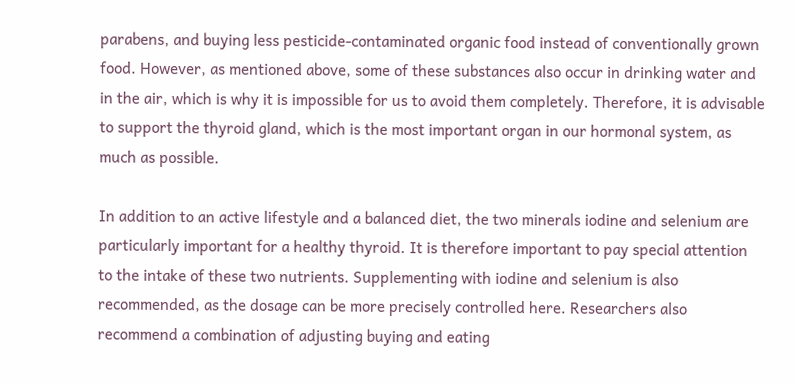parabens, and buying less pesticide-contaminated organic food instead of conventionally grown food. However, as mentioned above, some of these substances also occur in drinking water and in the air, which is why it is impossible for us to avoid them completely. Therefore, it is advisable to support the thyroid gland, which is the most important organ in our hormonal system, as much as possible.

In addition to an active lifestyle and a balanced diet, the two minerals iodine and selenium are particularly important for a healthy thyroid. It is therefore important to pay special attention to the intake of these two nutrients. Supplementing with iodine and selenium is also recommended, as the dosage can be more precisely controlled here. Researchers also recommend a combination of adjusting buying and eating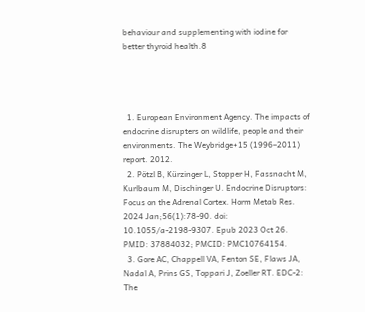behaviour and supplementing with iodine for better thyroid health.8




  1. European Environment Agency. The impacts of endocrine disrupters on wildlife, people and their environments. The Weybridge+15 (1996–2011) report. 2012.
  2. Pötzl B, Kürzinger L, Stopper H, Fassnacht M, Kurlbaum M, Dischinger U. Endocrine Disruptors: Focus on the Adrenal Cortex. Horm Metab Res. 2024 Jan;56(1):78-90. doi: 10.1055/a-2198-9307. Epub 2023 Oct 26. PMID: 37884032; PMCID: PMC10764154.
  3. Gore AC, Chappell VA, Fenton SE, Flaws JA, Nadal A, Prins GS, Toppari J, Zoeller RT. EDC-2: The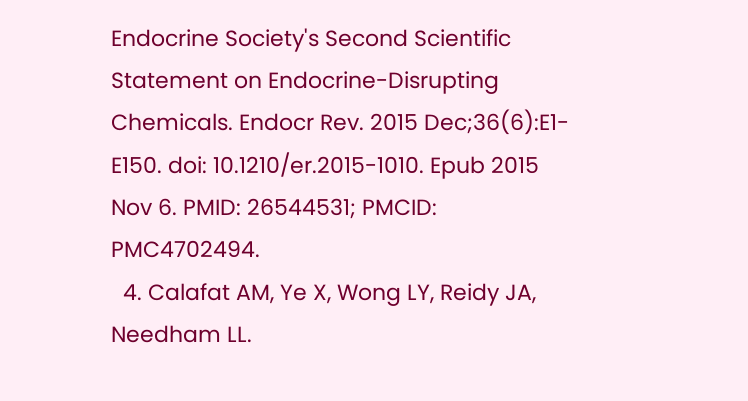Endocrine Society's Second Scientific Statement on Endocrine-Disrupting Chemicals. Endocr Rev. 2015 Dec;36(6):E1-E150. doi: 10.1210/er.2015-1010. Epub 2015 Nov 6. PMID: 26544531; PMCID: PMC4702494.
  4. Calafat AM, Ye X, Wong LY, Reidy JA, Needham LL.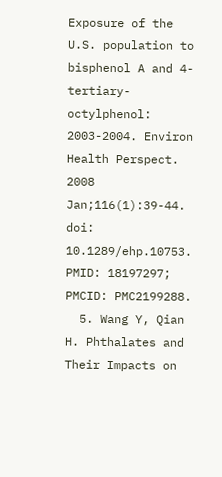Exposure of the U.S. population to bisphenol A and 4-tertiary-octylphenol: 2003-2004. Environ Health Perspect. 2008 Jan;116(1):39-44. doi: 10.1289/ehp.10753. PMID: 18197297; PMCID: PMC2199288.
  5. Wang Y, Qian H. Phthalates and Their Impacts on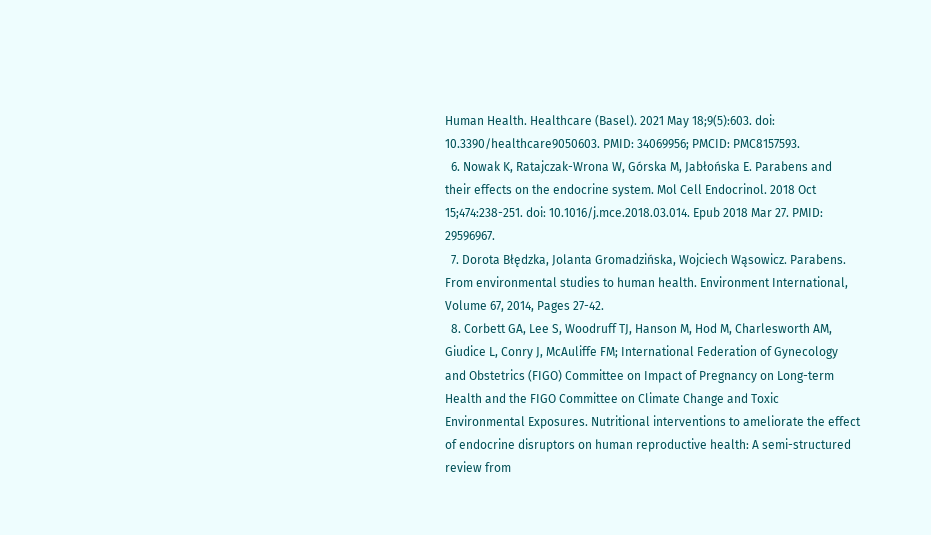Human Health. Healthcare (Basel). 2021 May 18;9(5):603. doi: 10.3390/healthcare9050603. PMID: 34069956; PMCID: PMC8157593.
  6. Nowak K, Ratajczak-Wrona W, Górska M, Jabłońska E. Parabens and their effects on the endocrine system. Mol Cell Endocrinol. 2018 Oct 15;474:238-251. doi: 10.1016/j.mce.2018.03.014. Epub 2018 Mar 27. PMID: 29596967.
  7. Dorota Błędzka, Jolanta Gromadzińska, Wojciech Wąsowicz. Parabens. From environmental studies to human health. Environment International, Volume 67, 2014, Pages 27-42.
  8. Corbett GA, Lee S, Woodruff TJ, Hanson M, Hod M, Charlesworth AM, Giudice L, Conry J, McAuliffe FM; International Federation of Gynecology and Obstetrics (FIGO) Committee on Impact of Pregnancy on Long-term Health and the FIGO Committee on Climate Change and Toxic Environmental Exposures. Nutritional interventions to ameliorate the effect of endocrine disruptors on human reproductive health: A semi-structured review from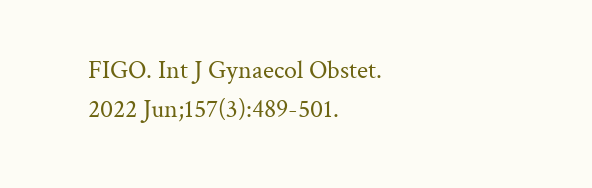FIGO. Int J Gynaecol Obstet. 2022 Jun;157(3):489-501.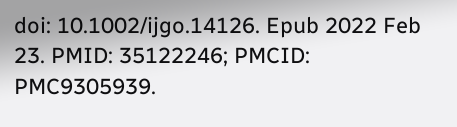doi: 10.1002/ijgo.14126. Epub 2022 Feb 23. PMID: 35122246; PMCID: PMC9305939.